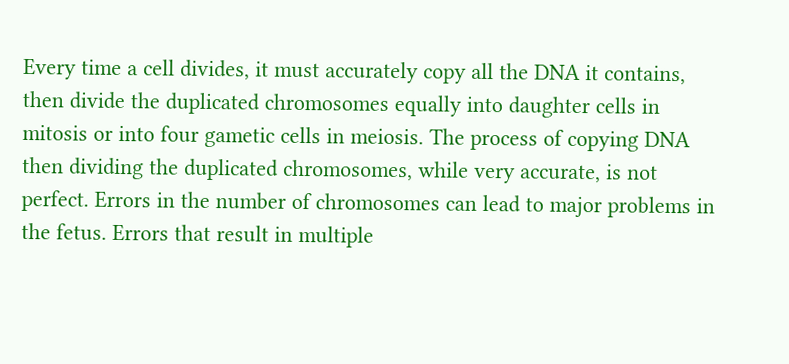Every time a cell divides, it must accurately copy all the DNA it contains, then divide the duplicated chromosomes equally into daughter cells in mitosis or into four gametic cells in meiosis. The process of copying DNA then dividing the duplicated chromosomes, while very accurate, is not perfect. Errors in the number of chromosomes can lead to major problems in the fetus. Errors that result in multiple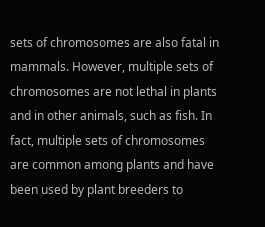sets of chromosomes are also fatal in mammals. However, multiple sets of chromosomes are not lethal in plants and in other animals, such as fish. In fact, multiple sets of chromosomes are common among plants and have been used by plant breeders to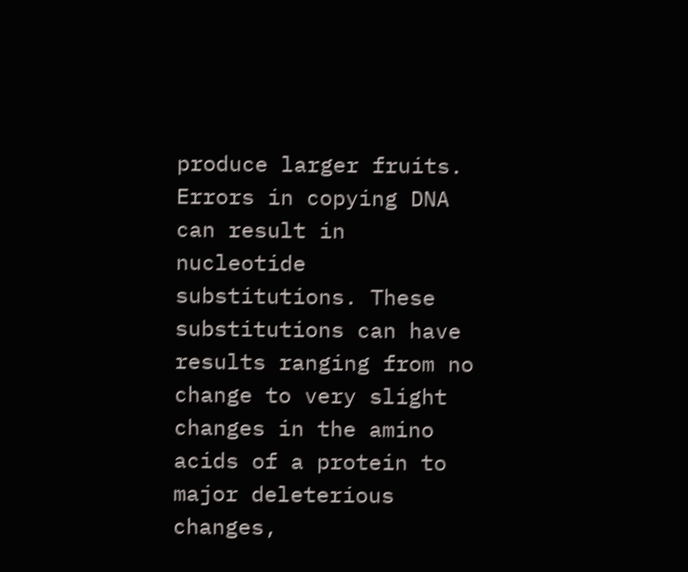produce larger fruits. Errors in copying DNA can result in nucleotide substitutions. These substitutions can have results ranging from no change to very slight changes in the amino acids of a protein to major deleterious changes,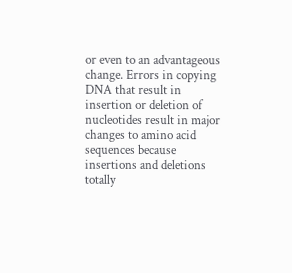or even to an advantageous change. Errors in copying DNA that result in insertion or deletion of nucleotides result in major changes to amino acid sequences because insertions and deletions totally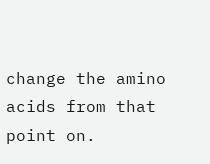change the amino acids from that point on.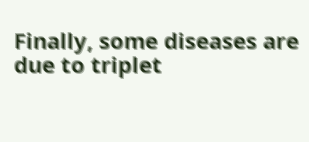Finally, some diseases are due to triplet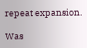repeat expansion.

Was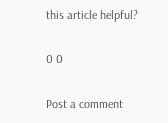this article helpful?

0 0

Post a comment